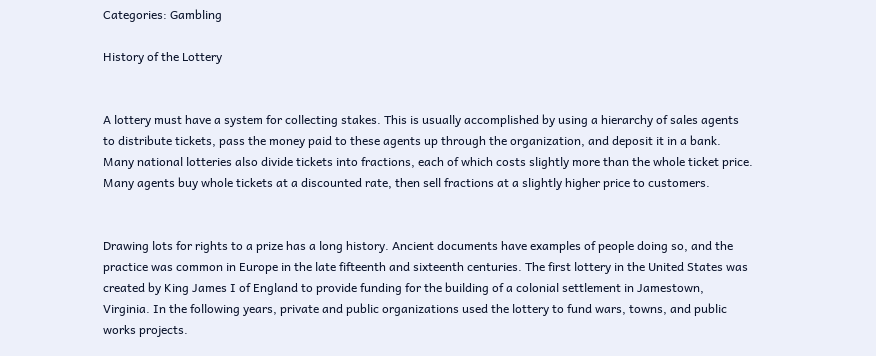Categories: Gambling

History of the Lottery


A lottery must have a system for collecting stakes. This is usually accomplished by using a hierarchy of sales agents to distribute tickets, pass the money paid to these agents up through the organization, and deposit it in a bank. Many national lotteries also divide tickets into fractions, each of which costs slightly more than the whole ticket price. Many agents buy whole tickets at a discounted rate, then sell fractions at a slightly higher price to customers.


Drawing lots for rights to a prize has a long history. Ancient documents have examples of people doing so, and the practice was common in Europe in the late fifteenth and sixteenth centuries. The first lottery in the United States was created by King James I of England to provide funding for the building of a colonial settlement in Jamestown, Virginia. In the following years, private and public organizations used the lottery to fund wars, towns, and public works projects.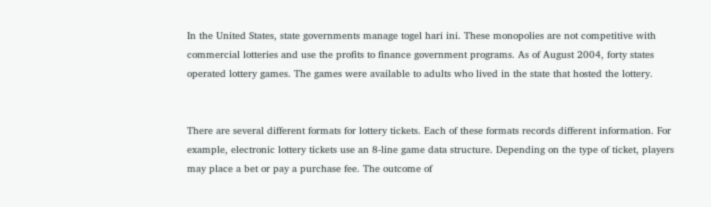In the United States, state governments manage togel hari ini. These monopolies are not competitive with commercial lotteries and use the profits to finance government programs. As of August 2004, forty states operated lottery games. The games were available to adults who lived in the state that hosted the lottery.


There are several different formats for lottery tickets. Each of these formats records different information. For example, electronic lottery tickets use an 8-line game data structure. Depending on the type of ticket, players may place a bet or pay a purchase fee. The outcome of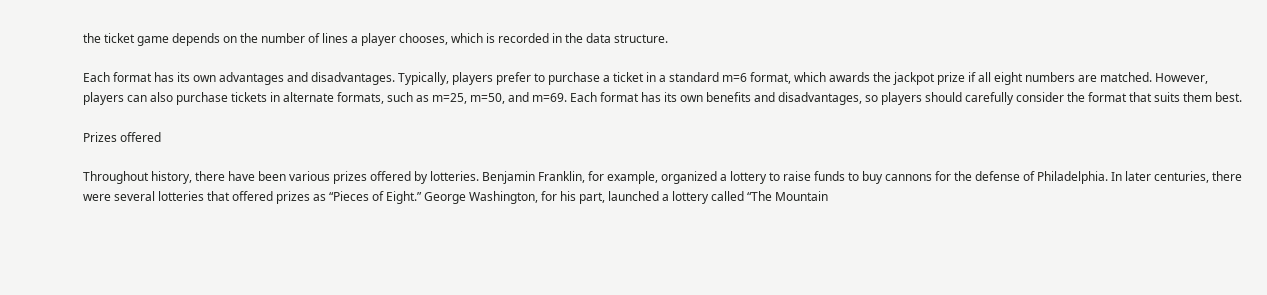the ticket game depends on the number of lines a player chooses, which is recorded in the data structure.

Each format has its own advantages and disadvantages. Typically, players prefer to purchase a ticket in a standard m=6 format, which awards the jackpot prize if all eight numbers are matched. However, players can also purchase tickets in alternate formats, such as m=25, m=50, and m=69. Each format has its own benefits and disadvantages, so players should carefully consider the format that suits them best.

Prizes offered

Throughout history, there have been various prizes offered by lotteries. Benjamin Franklin, for example, organized a lottery to raise funds to buy cannons for the defense of Philadelphia. In later centuries, there were several lotteries that offered prizes as “Pieces of Eight.” George Washington, for his part, launched a lottery called “The Mountain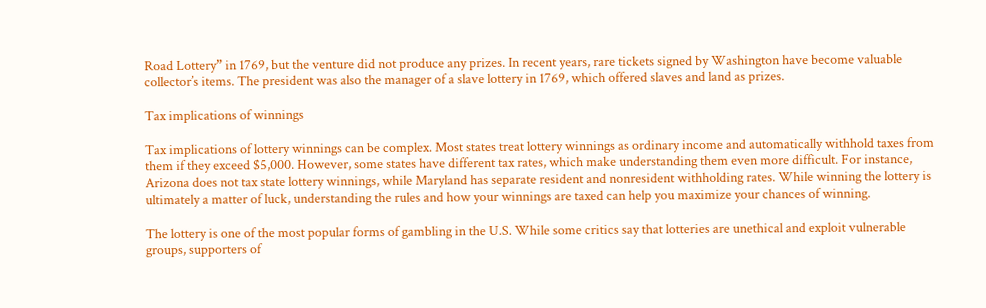Road Lottery” in 1769, but the venture did not produce any prizes. In recent years, rare tickets signed by Washington have become valuable collector’s items. The president was also the manager of a slave lottery in 1769, which offered slaves and land as prizes.

Tax implications of winnings

Tax implications of lottery winnings can be complex. Most states treat lottery winnings as ordinary income and automatically withhold taxes from them if they exceed $5,000. However, some states have different tax rates, which make understanding them even more difficult. For instance, Arizona does not tax state lottery winnings, while Maryland has separate resident and nonresident withholding rates. While winning the lottery is ultimately a matter of luck, understanding the rules and how your winnings are taxed can help you maximize your chances of winning.

The lottery is one of the most popular forms of gambling in the U.S. While some critics say that lotteries are unethical and exploit vulnerable groups, supporters of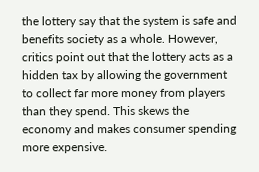the lottery say that the system is safe and benefits society as a whole. However, critics point out that the lottery acts as a hidden tax by allowing the government to collect far more money from players than they spend. This skews the economy and makes consumer spending more expensive.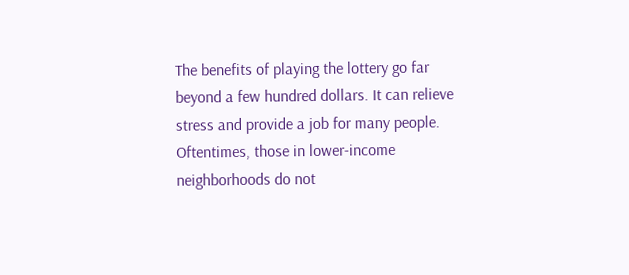The benefits of playing the lottery go far beyond a few hundred dollars. It can relieve stress and provide a job for many people. Oftentimes, those in lower-income neighborhoods do not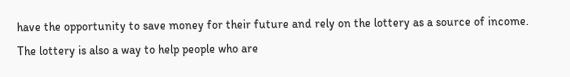have the opportunity to save money for their future and rely on the lottery as a source of income. The lottery is also a way to help people who are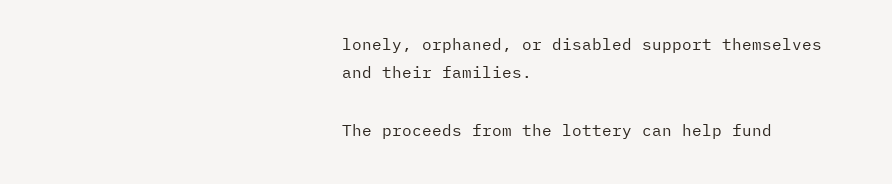lonely, orphaned, or disabled support themselves and their families.

The proceeds from the lottery can help fund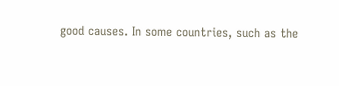good causes. In some countries, such as the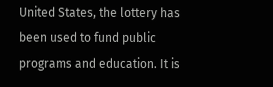United States, the lottery has been used to fund public programs and education. It is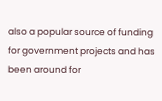also a popular source of funding for government projects and has been around for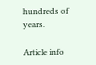hundreds of years.

Article info